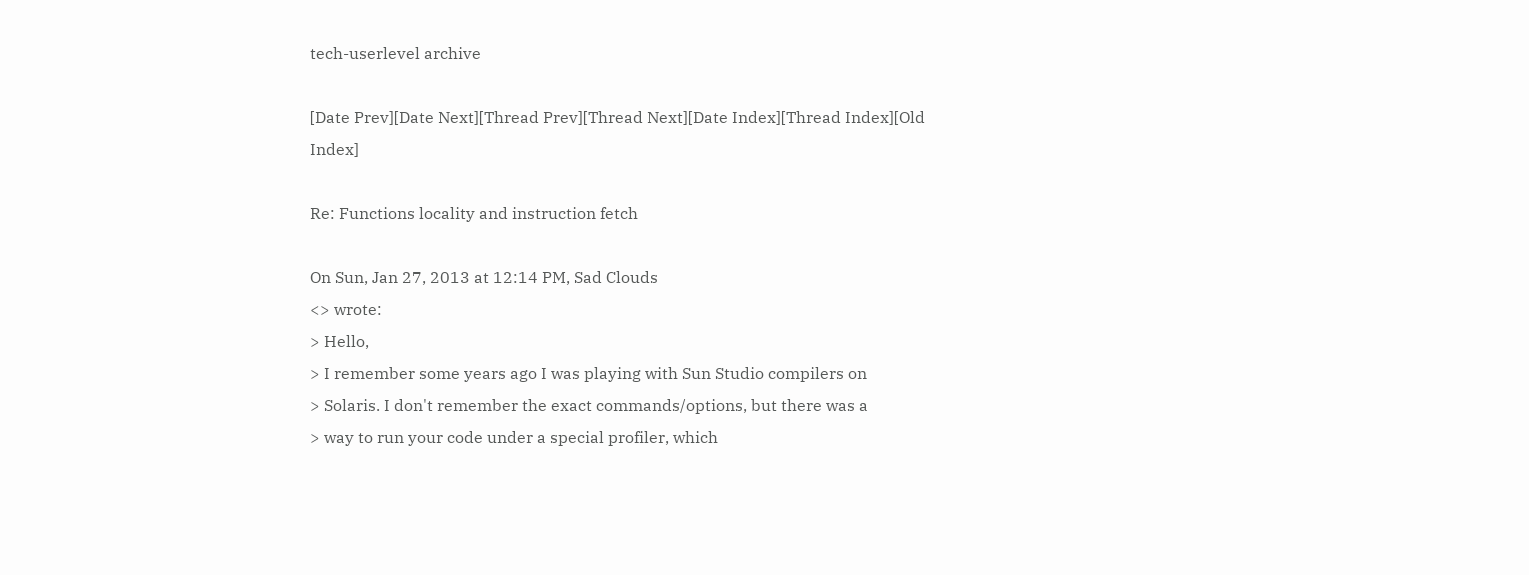tech-userlevel archive

[Date Prev][Date Next][Thread Prev][Thread Next][Date Index][Thread Index][Old Index]

Re: Functions locality and instruction fetch

On Sun, Jan 27, 2013 at 12:14 PM, Sad Clouds
<> wrote:
> Hello,
> I remember some years ago I was playing with Sun Studio compilers on
> Solaris. I don't remember the exact commands/options, but there was a
> way to run your code under a special profiler, which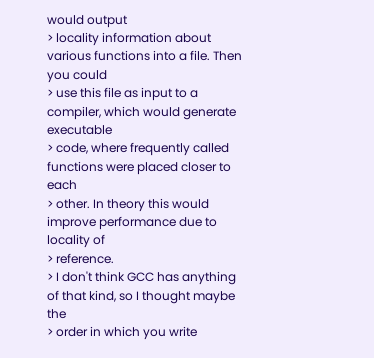would output
> locality information about various functions into a file. Then you could
> use this file as input to a compiler, which would generate executable
> code, where frequently called functions were placed closer to each
> other. In theory this would improve performance due to locality of
> reference.
> I don't think GCC has anything of that kind, so I thought maybe the
> order in which you write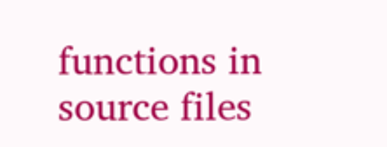functions in source files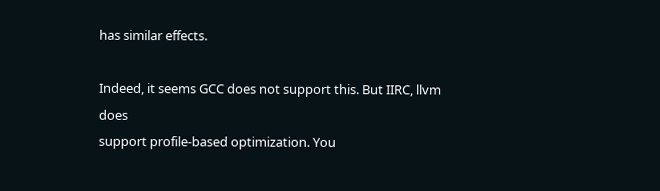has similar effects.

Indeed, it seems GCC does not support this. But IIRC, llvm does
support profile-based optimization. You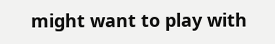might want to play with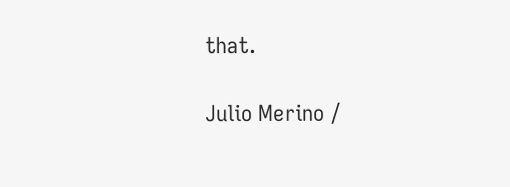that.

Julio Merino /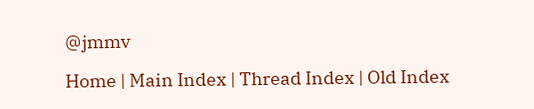@jmmv

Home | Main Index | Thread Index | Old Index